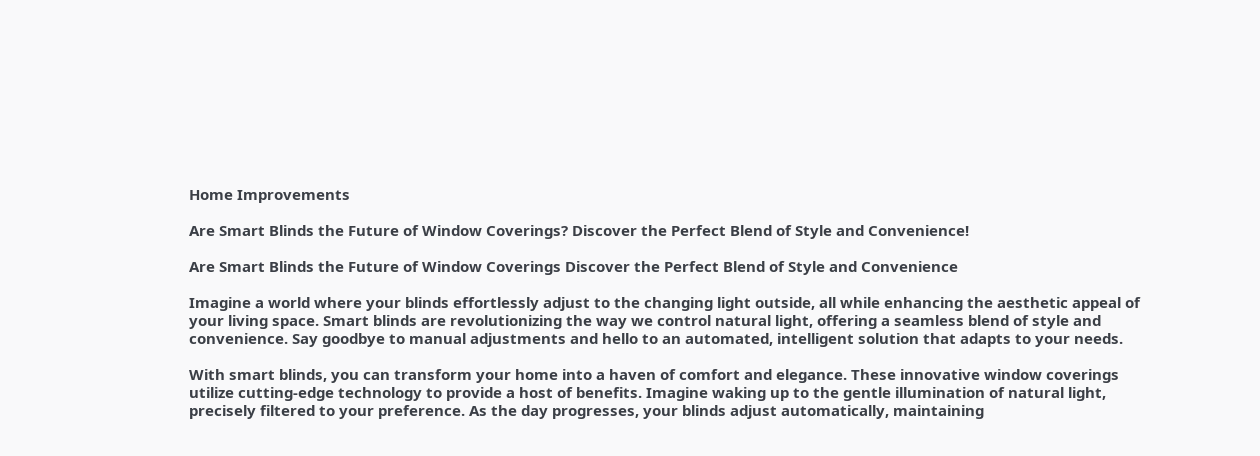Home Improvements

Are Smart Blinds the Future of Window Coverings? Discover the Perfect Blend of Style and Convenience!

Are Smart Blinds the Future of Window Coverings Discover the Perfect Blend of Style and Convenience

Imagine a world where your blinds effortlessly adjust to the changing light outside, all while enhancing the aesthetic appeal of your living space. Smart blinds are revolutionizing the way we control natural light, offering a seamless blend of style and convenience. Say goodbye to manual adjustments and hello to an automated, intelligent solution that adapts to your needs.

With smart blinds, you can transform your home into a haven of comfort and elegance. These innovative window coverings utilize cutting-edge technology to provide a host of benefits. Imagine waking up to the gentle illumination of natural light, precisely filtered to your preference. As the day progresses, your blinds adjust automatically, maintaining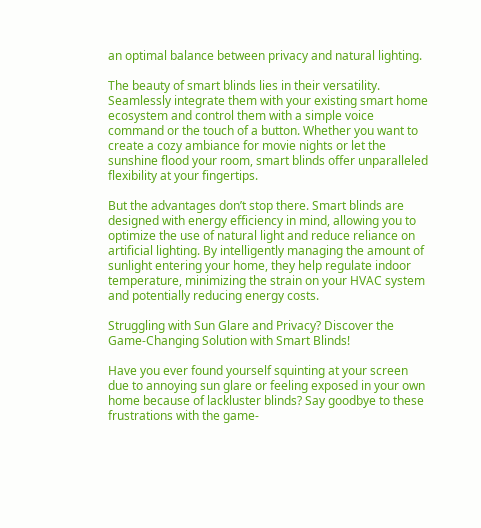an optimal balance between privacy and natural lighting.

The beauty of smart blinds lies in their versatility. Seamlessly integrate them with your existing smart home ecosystem and control them with a simple voice command or the touch of a button. Whether you want to create a cozy ambiance for movie nights or let the sunshine flood your room, smart blinds offer unparalleled flexibility at your fingertips.

But the advantages don’t stop there. Smart blinds are designed with energy efficiency in mind, allowing you to optimize the use of natural light and reduce reliance on artificial lighting. By intelligently managing the amount of sunlight entering your home, they help regulate indoor temperature, minimizing the strain on your HVAC system and potentially reducing energy costs.

Struggling with Sun Glare and Privacy? Discover the Game-Changing Solution with Smart Blinds!

Have you ever found yourself squinting at your screen due to annoying sun glare or feeling exposed in your own home because of lackluster blinds? Say goodbye to these frustrations with the game-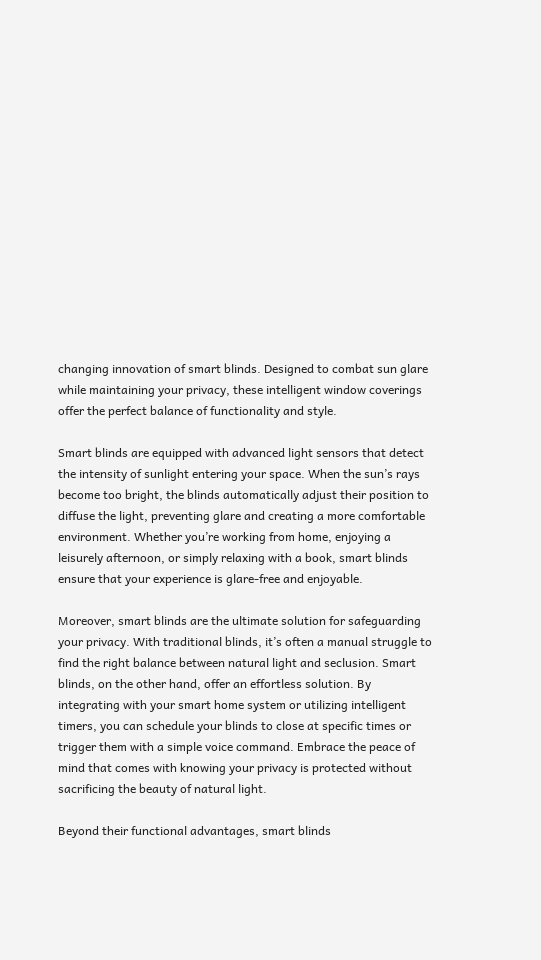changing innovation of smart blinds. Designed to combat sun glare while maintaining your privacy, these intelligent window coverings offer the perfect balance of functionality and style.

Smart blinds are equipped with advanced light sensors that detect the intensity of sunlight entering your space. When the sun’s rays become too bright, the blinds automatically adjust their position to diffuse the light, preventing glare and creating a more comfortable environment. Whether you’re working from home, enjoying a leisurely afternoon, or simply relaxing with a book, smart blinds ensure that your experience is glare-free and enjoyable.

Moreover, smart blinds are the ultimate solution for safeguarding your privacy. With traditional blinds, it’s often a manual struggle to find the right balance between natural light and seclusion. Smart blinds, on the other hand, offer an effortless solution. By integrating with your smart home system or utilizing intelligent timers, you can schedule your blinds to close at specific times or trigger them with a simple voice command. Embrace the peace of mind that comes with knowing your privacy is protected without sacrificing the beauty of natural light.

Beyond their functional advantages, smart blinds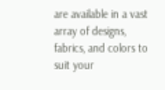are available in a vast array of designs, fabrics, and colors to suit your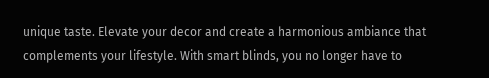unique taste. Elevate your decor and create a harmonious ambiance that complements your lifestyle. With smart blinds, you no longer have to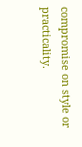compromise on style or practicality.